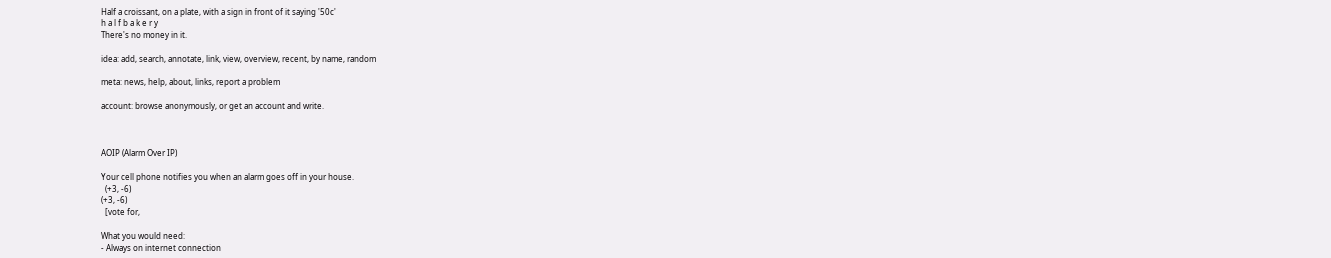Half a croissant, on a plate, with a sign in front of it saying '50c'
h a l f b a k e r y
There's no money in it.

idea: add, search, annotate, link, view, overview, recent, by name, random

meta: news, help, about, links, report a problem

account: browse anonymously, or get an account and write.



AOIP (Alarm Over IP)

Your cell phone notifies you when an alarm goes off in your house.
  (+3, -6)
(+3, -6)
  [vote for,

What you would need:
- Always on internet connection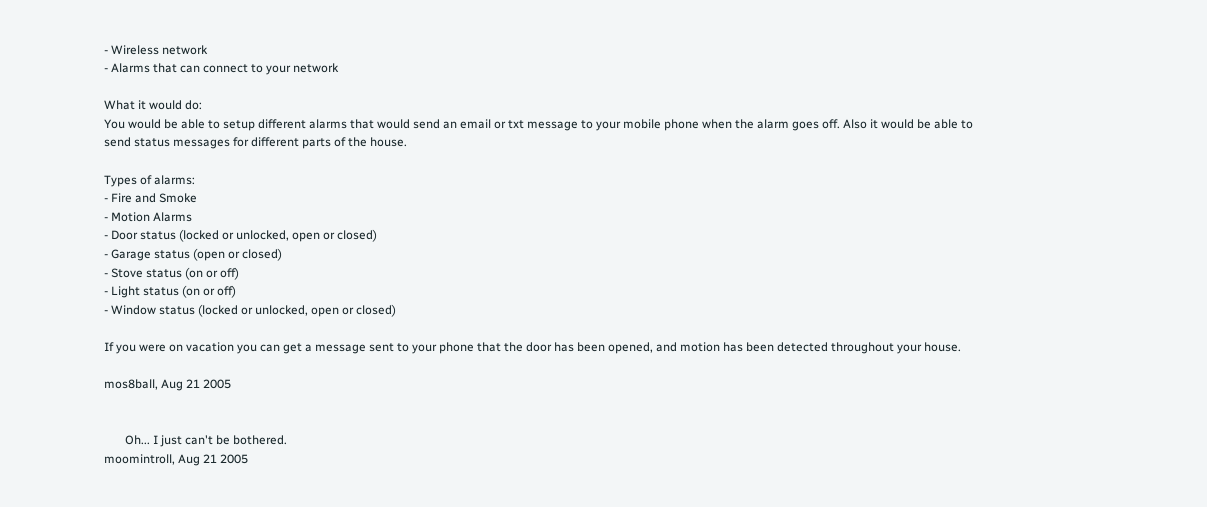- Wireless network
- Alarms that can connect to your network

What it would do:
You would be able to setup different alarms that would send an email or txt message to your mobile phone when the alarm goes off. Also it would be able to send status messages for different parts of the house.

Types of alarms:
- Fire and Smoke
- Motion Alarms
- Door status (locked or unlocked, open or closed)
- Garage status (open or closed)
- Stove status (on or off)
- Light status (on or off)
- Window status (locked or unlocked, open or closed)

If you were on vacation you can get a message sent to your phone that the door has been opened, and motion has been detected throughout your house.

mos8ball, Aug 21 2005


       Oh... I just can't be bothered.
moomintroll, Aug 21 2005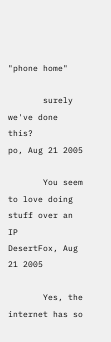"phone home"

       surely we've done this?
po, Aug 21 2005

       You seem to love doing stuff over an IP
DesertFox, Aug 21 2005

       Yes, the internet has so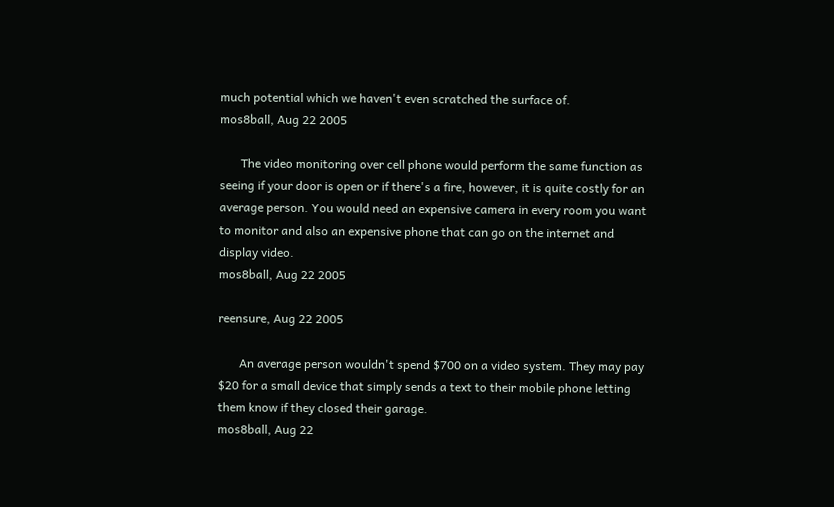much potential which we haven't even scratched the surface of.
mos8ball, Aug 22 2005

       The video monitoring over cell phone would perform the same function as seeing if your door is open or if there's a fire, however, it is quite costly for an average person. You would need an expensive camera in every room you want to monitor and also an expensive phone that can go on the internet and display video.
mos8ball, Aug 22 2005

reensure, Aug 22 2005

       An average person wouldn't spend $700 on a video system. They may pay $20 for a small device that simply sends a text to their mobile phone letting them know if they closed their garage.
mos8ball, Aug 22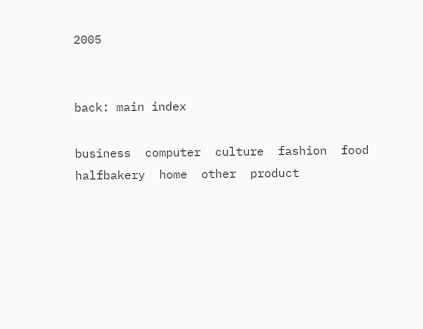2005


back: main index

business  computer  culture  fashion  food  halfbakery  home  other  product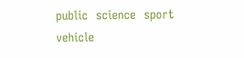public  science  sport  vehicle